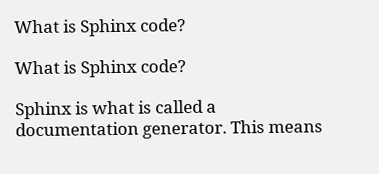What is Sphinx code?

What is Sphinx code?

Sphinx is what is called a documentation generator. This means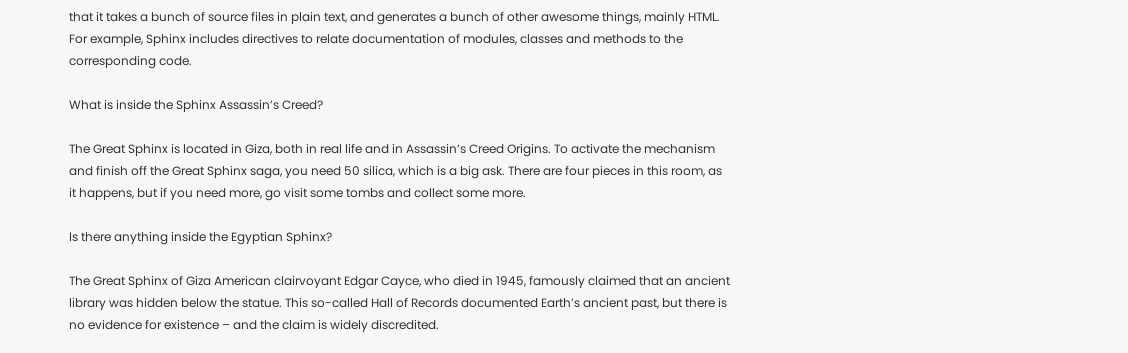that it takes a bunch of source files in plain text, and generates a bunch of other awesome things, mainly HTML. For example, Sphinx includes directives to relate documentation of modules, classes and methods to the corresponding code.

What is inside the Sphinx Assassin’s Creed?

The Great Sphinx is located in Giza, both in real life and in Assassin’s Creed Origins. To activate the mechanism and finish off the Great Sphinx saga, you need 50 silica, which is a big ask. There are four pieces in this room, as it happens, but if you need more, go visit some tombs and collect some more.

Is there anything inside the Egyptian Sphinx?

The Great Sphinx of Giza American clairvoyant Edgar Cayce, who died in 1945, famously claimed that an ancient library was hidden below the statue. This so-called Hall of Records documented Earth’s ancient past, but there is no evidence for existence – and the claim is widely discredited.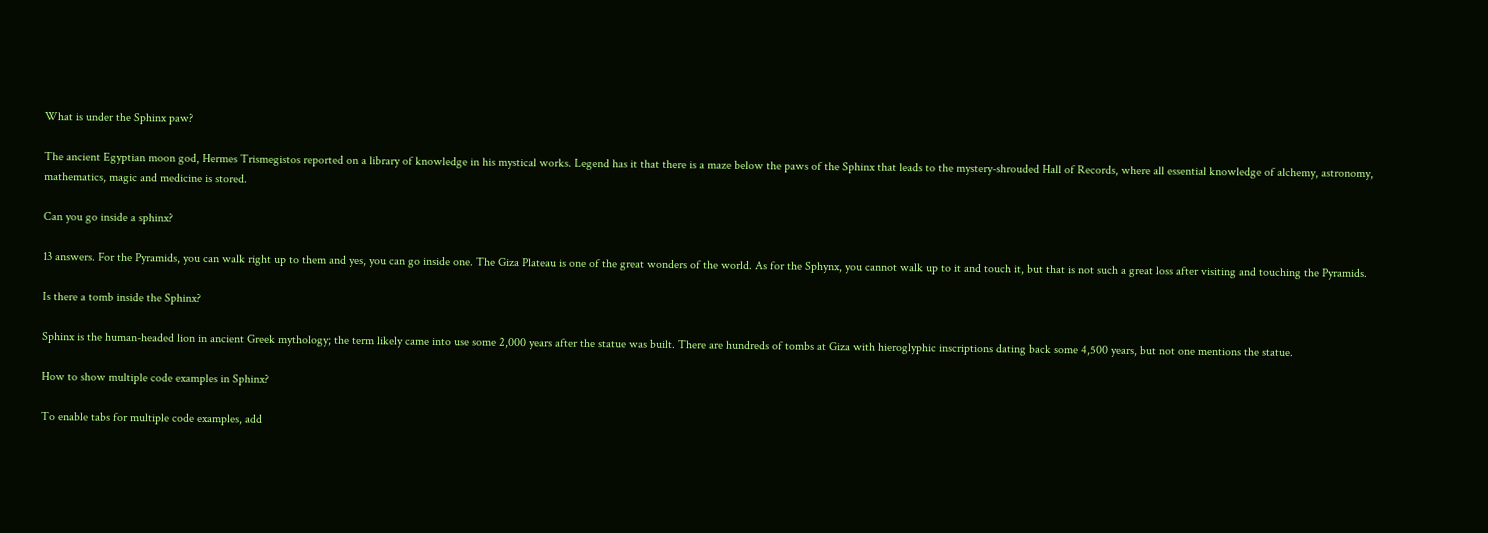What is under the Sphinx paw?

The ancient Egyptian moon god, Hermes Trismegistos reported on a library of knowledge in his mystical works. Legend has it that there is a maze below the paws of the Sphinx that leads to the mystery-shrouded Hall of Records, where all essential knowledge of alchemy, astronomy, mathematics, magic and medicine is stored.

Can you go inside a sphinx?

13 answers. For the Pyramids, you can walk right up to them and yes, you can go inside one. The Giza Plateau is one of the great wonders of the world. As for the Sphynx, you cannot walk up to it and touch it, but that is not such a great loss after visiting and touching the Pyramids.

Is there a tomb inside the Sphinx?

Sphinx is the human-headed lion in ancient Greek mythology; the term likely came into use some 2,000 years after the statue was built. There are hundreds of tombs at Giza with hieroglyphic inscriptions dating back some 4,500 years, but not one mentions the statue.

How to show multiple code examples in Sphinx?

To enable tabs for multiple code examples, add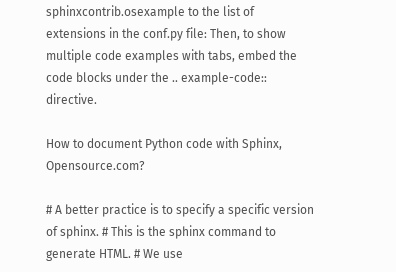sphinxcontrib.osexample to the list of extensions in the conf.py file: Then, to show multiple code examples with tabs, embed the code blocks under the .. example-code:: directive.

How to document Python code with Sphinx, Opensource.com?

# A better practice is to specify a specific version of sphinx. # This is the sphinx command to generate HTML. # We use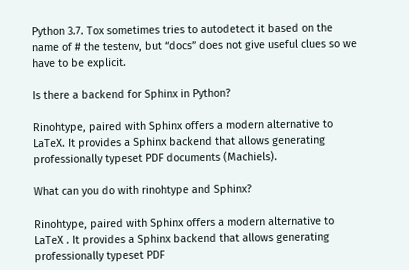Python 3.7. Tox sometimes tries to autodetect it based on the name of # the testenv, but “docs” does not give useful clues so we have to be explicit.

Is there a backend for Sphinx in Python?

Rinohtype, paired with Sphinx offers a modern alternative to LaTeX. It provides a Sphinx backend that allows generating professionally typeset PDF documents (Machiels).

What can you do with rinohtype and Sphinx?

Rinohtype, paired with Sphinx offers a modern alternative to LaTeX . It provides a Sphinx backend that allows generating professionally typeset PDF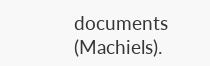documents (Machiels).